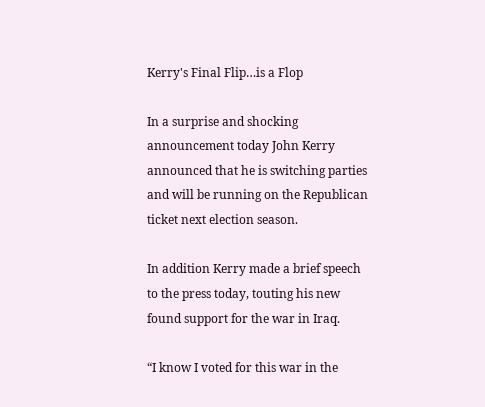Kerry's Final Flip…is a Flop

In a surprise and shocking announcement today John Kerry announced that he is switching parties and will be running on the Republican ticket next election season.

In addition Kerry made a brief speech to the press today, touting his new found support for the war in Iraq.

“I know I voted for this war in the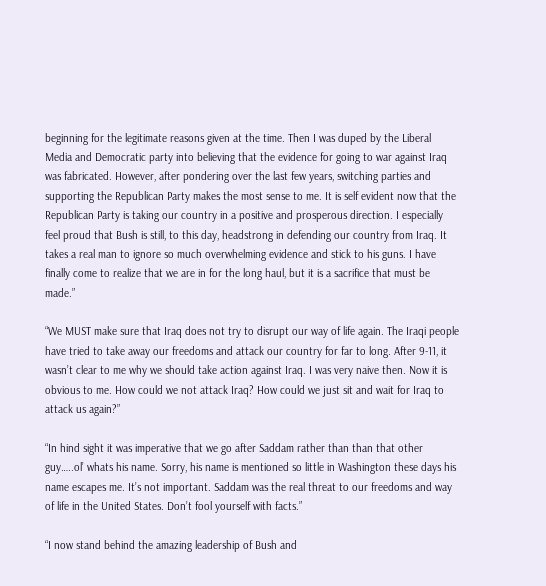beginning for the legitimate reasons given at the time. Then I was duped by the Liberal Media and Democratic party into believing that the evidence for going to war against Iraq was fabricated. However, after pondering over the last few years, switching parties and supporting the Republican Party makes the most sense to me. It is self evident now that the Republican Party is taking our country in a positive and prosperous direction. I especially feel proud that Bush is still, to this day, headstrong in defending our country from Iraq. It takes a real man to ignore so much overwhelming evidence and stick to his guns. I have finally come to realize that we are in for the long haul, but it is a sacrifice that must be made.”

“We MUST make sure that Iraq does not try to disrupt our way of life again. The Iraqi people have tried to take away our freedoms and attack our country for far to long. After 9-11, it wasn’t clear to me why we should take action against Iraq. I was very naive then. Now it is obvious to me. How could we not attack Iraq? How could we just sit and wait for Iraq to attack us again?”

“In hind sight it was imperative that we go after Saddam rather than than that other guy…..ol’ whats his name. Sorry, his name is mentioned so little in Washington these days his name escapes me. It’s not important. Saddam was the real threat to our freedoms and way of life in the United States. Don’t fool yourself with facts.”

“I now stand behind the amazing leadership of Bush and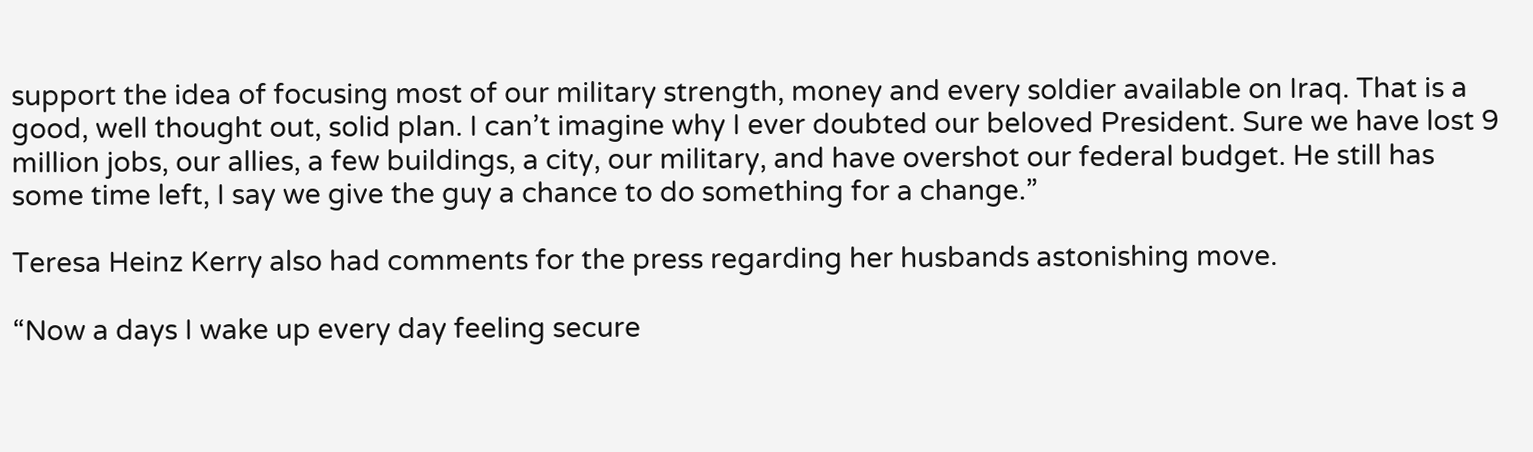support the idea of focusing most of our military strength, money and every soldier available on Iraq. That is a good, well thought out, solid plan. I can’t imagine why I ever doubted our beloved President. Sure we have lost 9 million jobs, our allies, a few buildings, a city, our military, and have overshot our federal budget. He still has some time left, I say we give the guy a chance to do something for a change.”

Teresa Heinz Kerry also had comments for the press regarding her husbands astonishing move.

“Now a days I wake up every day feeling secure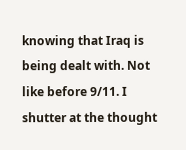knowing that Iraq is being dealt with. Not like before 9/11. I shutter at the thought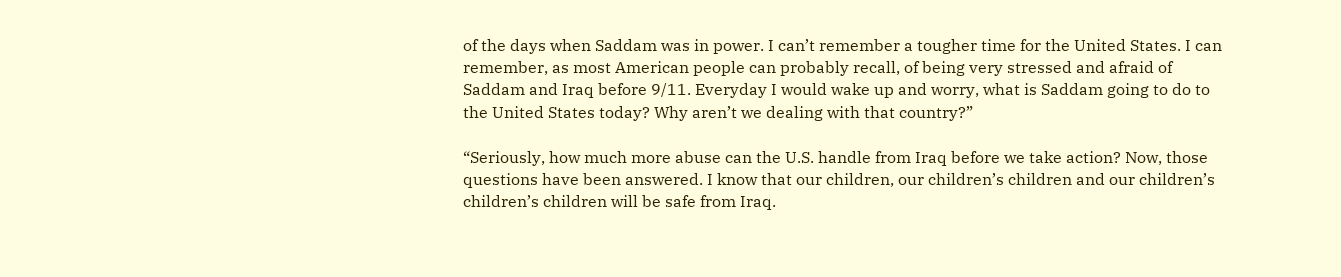of the days when Saddam was in power. I can’t remember a tougher time for the United States. I can remember, as most American people can probably recall, of being very stressed and afraid of Saddam and Iraq before 9/11. Everyday I would wake up and worry, what is Saddam going to do to the United States today? Why aren’t we dealing with that country?”

“Seriously, how much more abuse can the U.S. handle from Iraq before we take action? Now, those questions have been answered. I know that our children, our children’s children and our children’s children’s children will be safe from Iraq.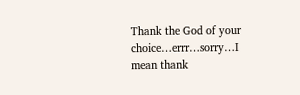Thank the God of your choice…errr…sorry…I mean thank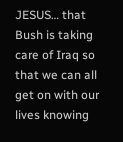JESUS… that Bush is taking care of Iraq so that we can all get on with our lives knowing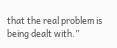that the real problem is being dealt with.”